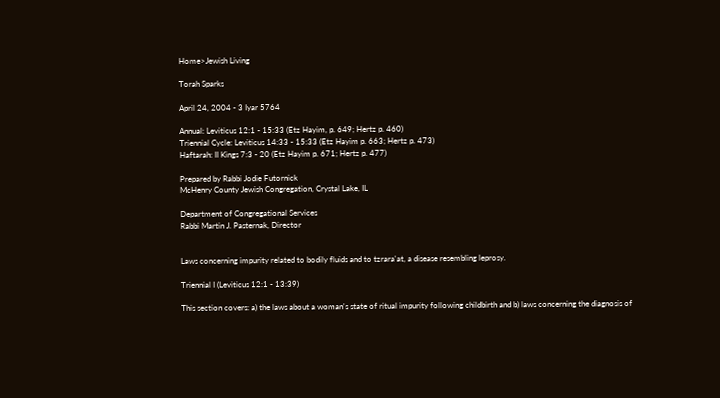Home>Jewish Living

Torah Sparks

April 24, 2004 - 3 Iyar 5764

Annual: Leviticus 12:1 - 15:33 (Etz Hayim, p. 649; Hertz p. 460)
Triennial Cycle: Leviticus 14:33 - 15:33 (Etz Hayim p. 663; Hertz p. 473)
Haftarah: II Kings 7:3 - 20 (Etz Hayim p. 671; Hertz p. 477)

Prepared by Rabbi Jodie Futornick
McHenry County Jewish Congregation, Crystal Lake, IL

Department of Congregational Services
Rabbi Martin J. Pasternak, Director


Laws concerning impurity related to bodily fluids and to tzrara'at, a disease resembling leprosy.

Triennial I (Leviticus 12:1 - 13:39)

This section covers: a) the laws about a woman's state of ritual impurity following childbirth and b) laws concerning the diagnosis of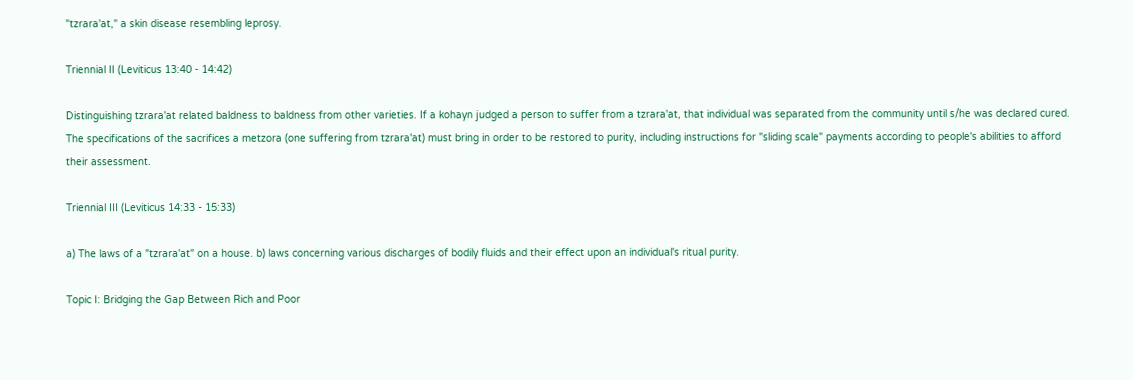"tzrara'at," a skin disease resembling leprosy.

Triennial II (Leviticus 13:40 - 14:42)

Distinguishing tzrara'at related baldness to baldness from other varieties. If a kohayn judged a person to suffer from a tzrara'at, that individual was separated from the community until s/he was declared cured. The specifications of the sacrifices a metzora (one suffering from tzrara'at) must bring in order to be restored to purity, including instructions for "sliding scale" payments according to people's abilities to afford their assessment.

Triennial III (Leviticus 14:33 - 15:33)

a) The laws of a "tzrara'at" on a house. b) laws concerning various discharges of bodily fluids and their effect upon an individual's ritual purity.

Topic I: Bridging the Gap Between Rich and Poor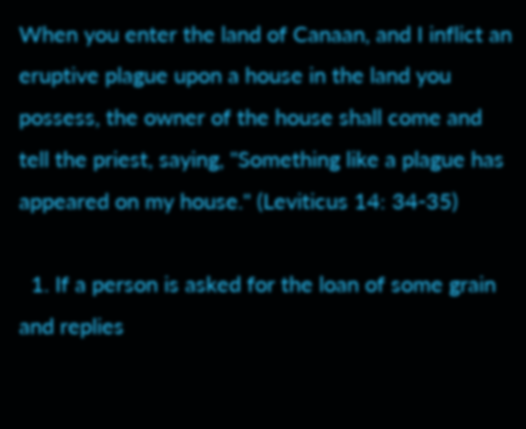When you enter the land of Canaan, and I inflict an eruptive plague upon a house in the land you possess, the owner of the house shall come and tell the priest, saying, "Something like a plague has appeared on my house." (Leviticus 14: 34-35)

  1. If a person is asked for the loan of some grain and replies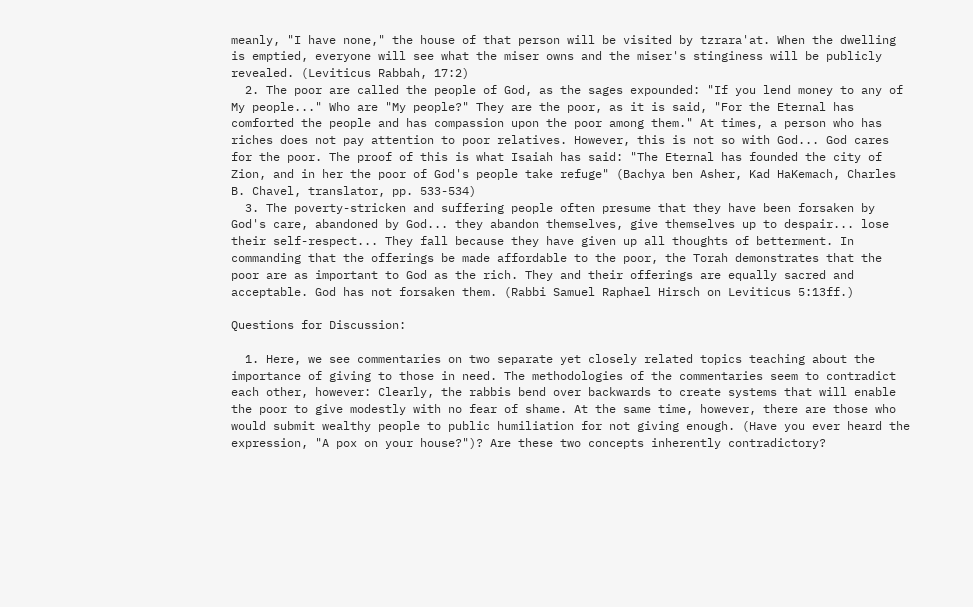meanly, "I have none," the house of that person will be visited by tzrara'at. When the dwelling is emptied, everyone will see what the miser owns and the miser's stinginess will be publicly revealed. (Leviticus Rabbah, 17:2)
  2. The poor are called the people of God, as the sages expounded: "If you lend money to any of My people..." Who are "My people?" They are the poor, as it is said, "For the Eternal has comforted the people and has compassion upon the poor among them." At times, a person who has riches does not pay attention to poor relatives. However, this is not so with God... God cares for the poor. The proof of this is what Isaiah has said: "The Eternal has founded the city of Zion, and in her the poor of God's people take refuge" (Bachya ben Asher, Kad HaKemach, Charles B. Chavel, translator, pp. 533-534)
  3. The poverty-stricken and suffering people often presume that they have been forsaken by God's care, abandoned by God... they abandon themselves, give themselves up to despair... lose their self-respect... They fall because they have given up all thoughts of betterment. In commanding that the offerings be made affordable to the poor, the Torah demonstrates that the poor are as important to God as the rich. They and their offerings are equally sacred and acceptable. God has not forsaken them. (Rabbi Samuel Raphael Hirsch on Leviticus 5:13ff.)

Questions for Discussion:

  1. Here, we see commentaries on two separate yet closely related topics teaching about the importance of giving to those in need. The methodologies of the commentaries seem to contradict each other, however: Clearly, the rabbis bend over backwards to create systems that will enable the poor to give modestly with no fear of shame. At the same time, however, there are those who would submit wealthy people to public humiliation for not giving enough. (Have you ever heard the expression, "A pox on your house?")? Are these two concepts inherently contradictory?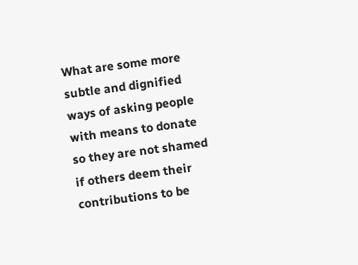What are some more subtle and dignified ways of asking people with means to donate so they are not shamed if others deem their contributions to be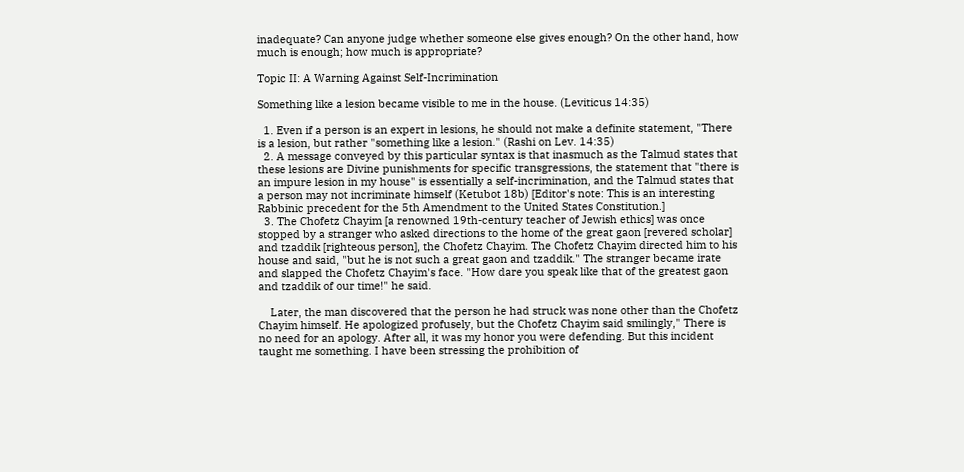inadequate? Can anyone judge whether someone else gives enough? On the other hand, how much is enough; how much is appropriate?

Topic II: A Warning Against Self-Incrimination

Something like a lesion became visible to me in the house. (Leviticus 14:35)

  1. Even if a person is an expert in lesions, he should not make a definite statement, "There is a lesion, but rather "something like a lesion." (Rashi on Lev. 14:35)
  2. A message conveyed by this particular syntax is that inasmuch as the Talmud states that these lesions are Divine punishments for specific transgressions, the statement that "there is an impure lesion in my house" is essentially a self-incrimination, and the Talmud states that a person may not incriminate himself (Ketubot 18b) [Editor's note: This is an interesting Rabbinic precedent for the 5th Amendment to the United States Constitution.]
  3. The Chofetz Chayim [a renowned 19th-century teacher of Jewish ethics] was once stopped by a stranger who asked directions to the home of the great gaon [revered scholar] and tzaddik [righteous person], the Chofetz Chayim. The Chofetz Chayim directed him to his house and said, "but he is not such a great gaon and tzaddik." The stranger became irate and slapped the Chofetz Chayim's face. "How dare you speak like that of the greatest gaon and tzaddik of our time!" he said.

    Later, the man discovered that the person he had struck was none other than the Chofetz Chayim himself. He apologized profusely, but the Chofetz Chayim said smilingly," There is no need for an apology. After all, it was my honor you were defending. But this incident taught me something. I have been stressing the prohibition of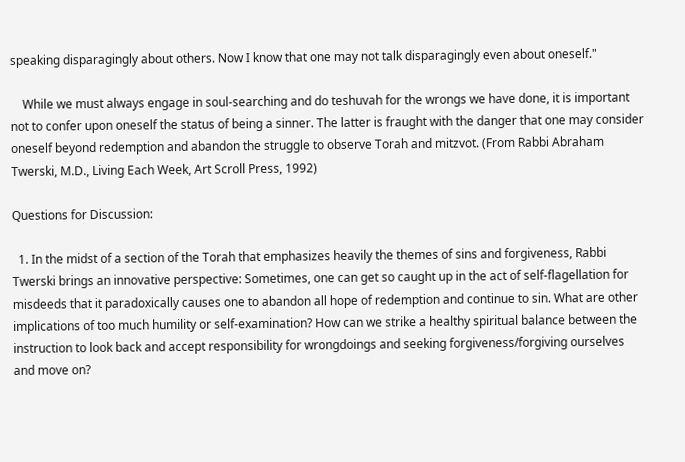speaking disparagingly about others. Now I know that one may not talk disparagingly even about oneself."

    While we must always engage in soul-searching and do teshuvah for the wrongs we have done, it is important not to confer upon oneself the status of being a sinner. The latter is fraught with the danger that one may consider oneself beyond redemption and abandon the struggle to observe Torah and mitzvot. (From Rabbi Abraham Twerski, M.D., Living Each Week, Art Scroll Press, 1992)

Questions for Discussion:

  1. In the midst of a section of the Torah that emphasizes heavily the themes of sins and forgiveness, Rabbi Twerski brings an innovative perspective: Sometimes, one can get so caught up in the act of self-flagellation for misdeeds that it paradoxically causes one to abandon all hope of redemption and continue to sin. What are other implications of too much humility or self-examination? How can we strike a healthy spiritual balance between the instruction to look back and accept responsibility for wrongdoings and seeking forgiveness/forgiving ourselves and move on?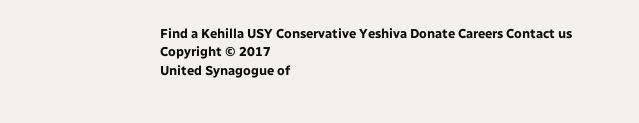Find a Kehilla USY Conservative Yeshiva Donate Careers Contact us
Copyright © 2017
United Synagogue of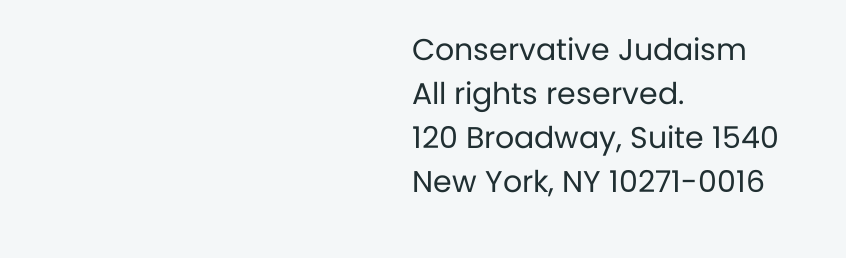Conservative Judaism
All rights reserved.
120 Broadway, Suite 1540
New York, NY 10271-0016